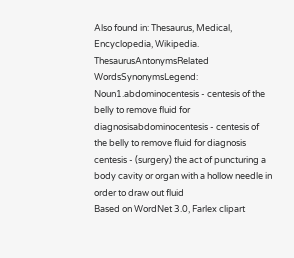Also found in: Thesaurus, Medical, Encyclopedia, Wikipedia.
ThesaurusAntonymsRelated WordsSynonymsLegend:
Noun1.abdominocentesis - centesis of the belly to remove fluid for diagnosisabdominocentesis - centesis of the belly to remove fluid for diagnosis
centesis - (surgery) the act of puncturing a body cavity or organ with a hollow needle in order to draw out fluid
Based on WordNet 3.0, Farlex clipart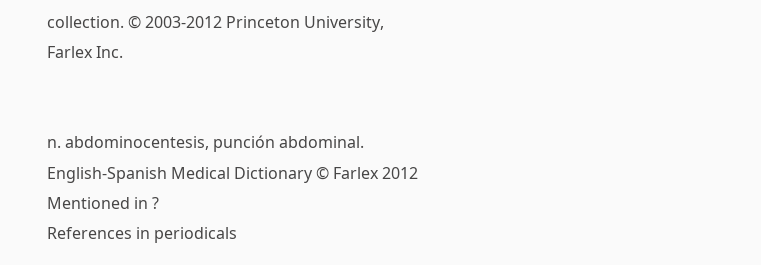collection. © 2003-2012 Princeton University, Farlex Inc.


n. abdominocentesis, punción abdominal.
English-Spanish Medical Dictionary © Farlex 2012
Mentioned in ?
References in periodicals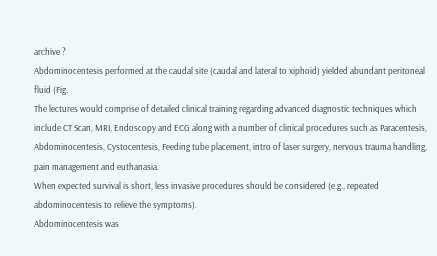archive ?
Abdominocentesis performed at the caudal site (caudal and lateral to xiphoid) yielded abundant peritoneal fluid (Fig.
The lectures would comprise of detailed clinical training regarding advanced diagnostic techniques which include CT Scan, MRI, Endoscopy and ECG along with a number of clinical procedures such as Paracentesis, Abdominocentesis, Cystocentesis, Feeding tube placement, intro of laser surgery, nervous trauma handling, pain management and euthanasia.
When expected survival is short, less invasive procedures should be considered (e.g., repeated abdominocentesis to relieve the symptoms).
Abdominocentesis was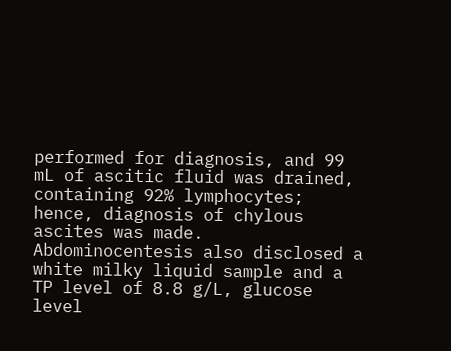performed for diagnosis, and 99 mL of ascitic fluid was drained, containing 92% lymphocytes; hence, diagnosis of chylous ascites was made.
Abdominocentesis also disclosed a white milky liquid sample and a TP level of 8.8 g/L, glucose level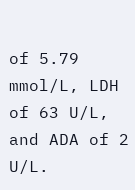of 5.79 mmol/L, LDH of 63 U/L, and ADA of 2 U/L.